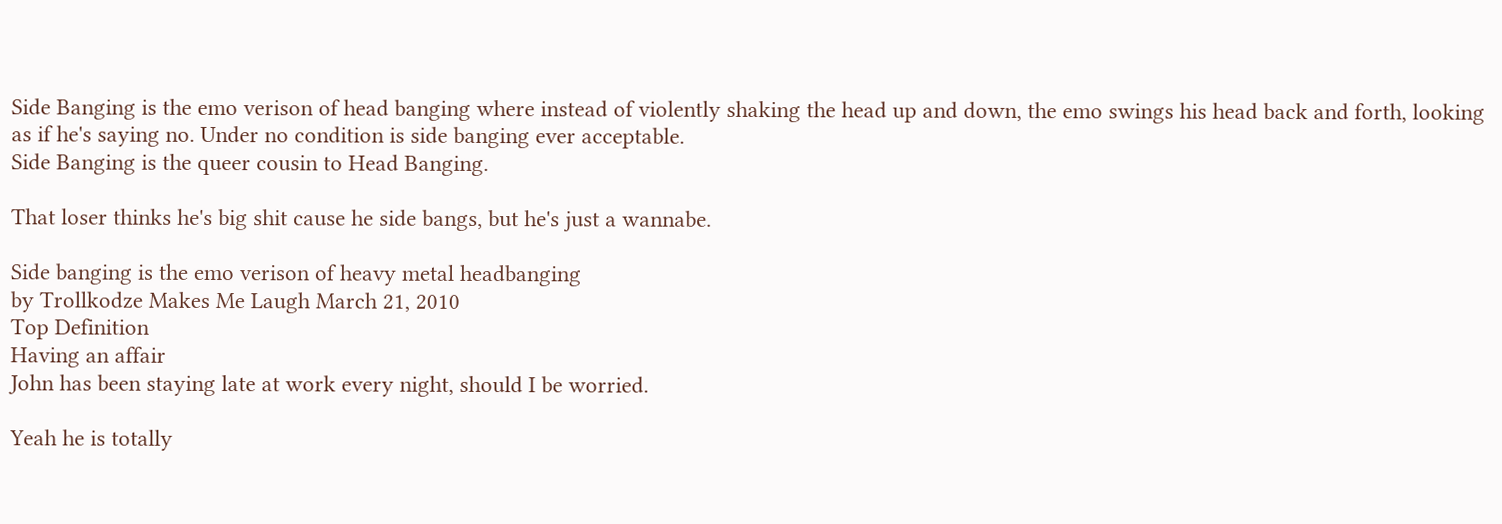Side Banging is the emo verison of head banging where instead of violently shaking the head up and down, the emo swings his head back and forth, looking as if he's saying no. Under no condition is side banging ever acceptable.
Side Banging is the queer cousin to Head Banging.

That loser thinks he's big shit cause he side bangs, but he's just a wannabe.

Side banging is the emo verison of heavy metal headbanging
by Trollkodze Makes Me Laugh March 21, 2010
Top Definition
Having an affair
John has been staying late at work every night, should I be worried.

Yeah he is totally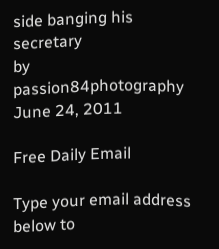side banging his secretary
by passion84photography June 24, 2011

Free Daily Email

Type your email address below to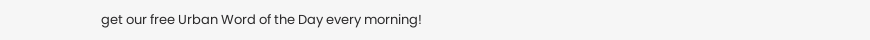get our free Urban Word of the Day every morning!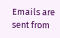Emails are sent from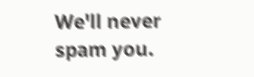We'll never spam you.